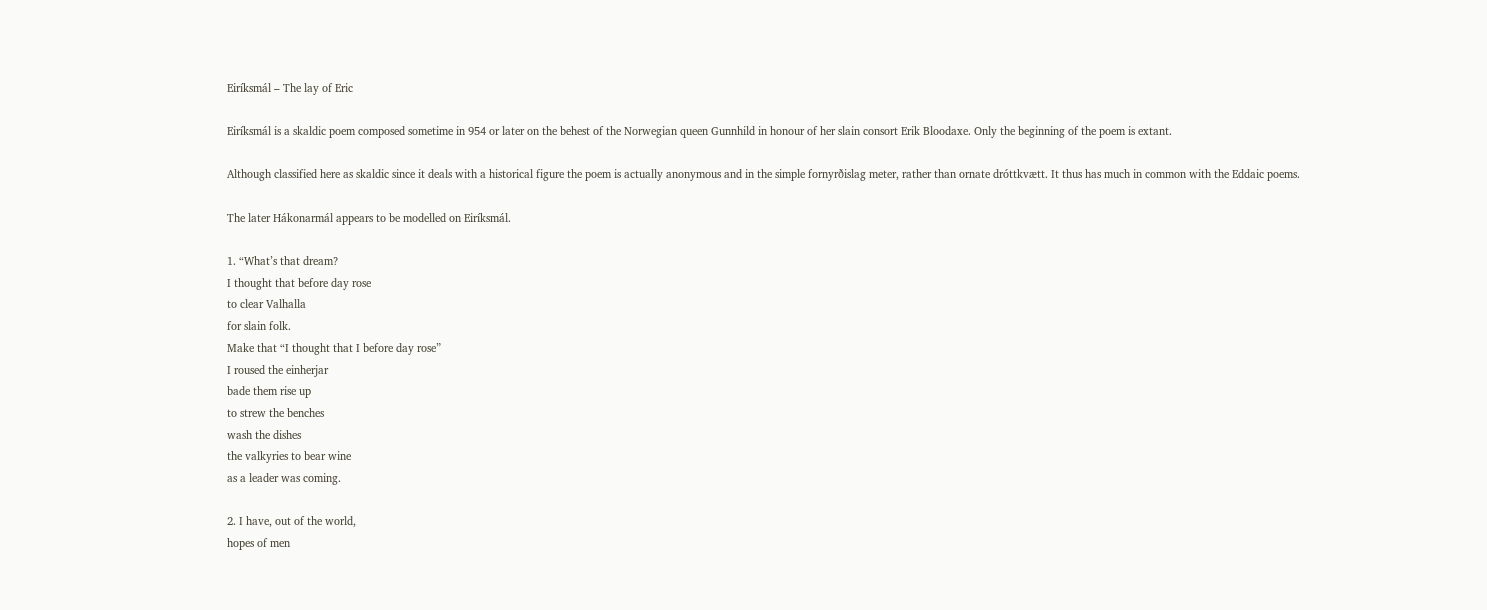Eiríksmál – The lay of Eric

Eiríksmál is a skaldic poem composed sometime in 954 or later on the behest of the Norwegian queen Gunnhild in honour of her slain consort Erik Bloodaxe. Only the beginning of the poem is extant.

Although classified here as skaldic since it deals with a historical figure the poem is actually anonymous and in the simple fornyrðislag meter, rather than ornate dróttkvætt. It thus has much in common with the Eddaic poems.

The later Hákonarmál appears to be modelled on Eiríksmál.

1. “What’s that dream?
I thought that before day rose
to clear Valhalla
for slain folk.
Make that “I thought that I before day rose”
I roused the einherjar
bade them rise up
to strew the benches
wash the dishes
the valkyries to bear wine
as a leader was coming.

2. I have, out of the world,
hopes of men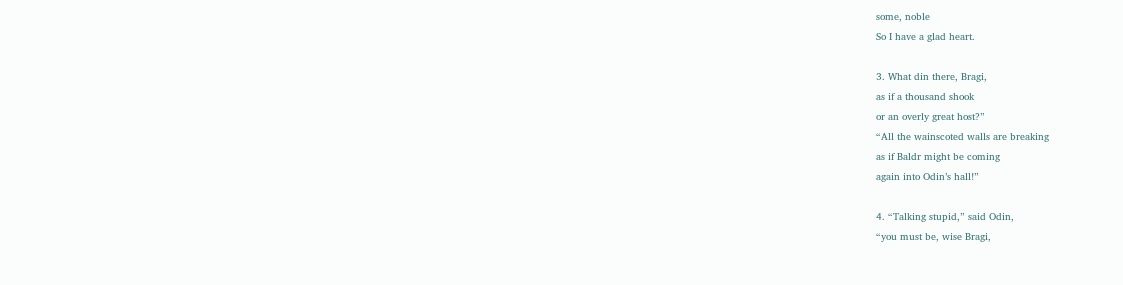some, noble
So I have a glad heart.

3. What din there, Bragi,
as if a thousand shook
or an overly great host?”
“All the wainscoted walls are breaking
as if Baldr might be coming
again into Odin’s hall!”

4. “Talking stupid,” said Odin,
“you must be, wise Bragi,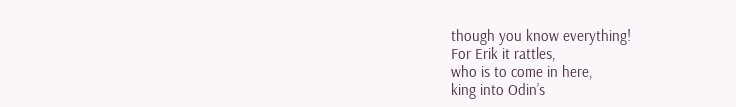though you know everything!
For Erik it rattles,
who is to come in here,
king into Odin’s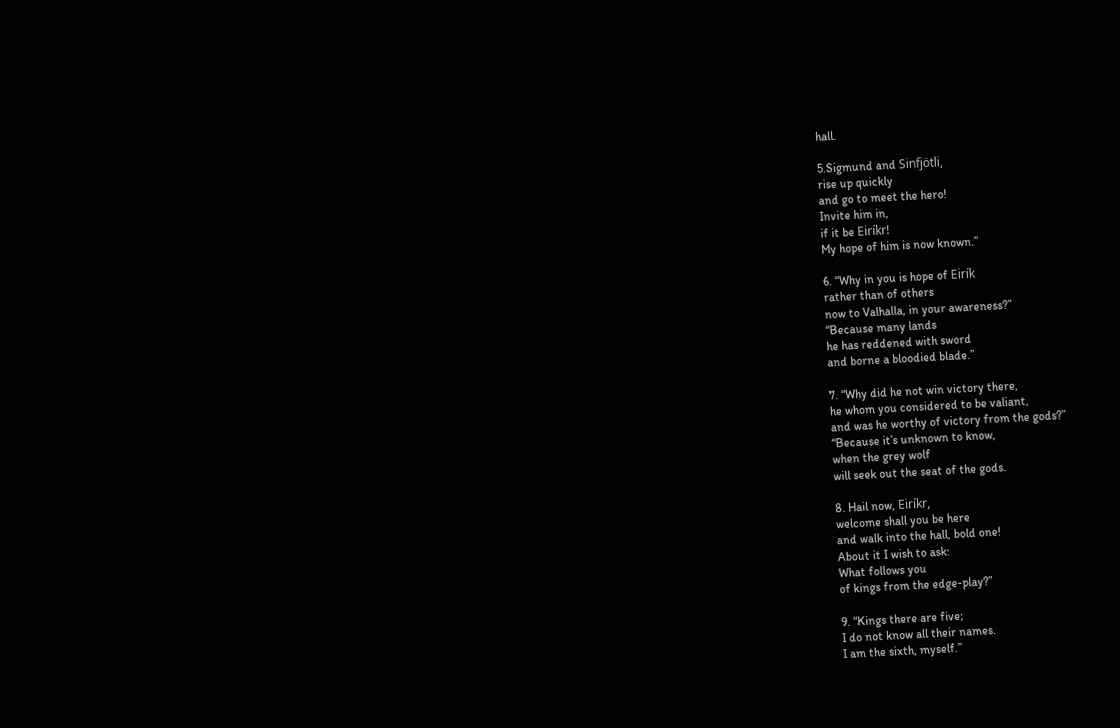hall.

5.Sigmund and Sinfjötli,
rise up quickly
and go to meet the hero!
Invite him in,
if it be Eiríkr!
My hope of him is now known.”

6. “Why in you is hope of Eirík
rather than of others
now to Valhalla, in your awareness?”
“Because many lands
he has reddened with sword
and borne a bloodied blade.”

7. “Why did he not win victory there,
he whom you considered to be valiant,
and was he worthy of victory from the gods?”
“Because it’s unknown to know,
when the grey wolf
will seek out the seat of the gods.

8. Hail now, Eiríkr,
welcome shall you be here
and walk into the hall, bold one!
About it I wish to ask:
What follows you
of kings from the edge-play?”

9. “Kings there are five;
I do not know all their names.
I am the sixth, myself.”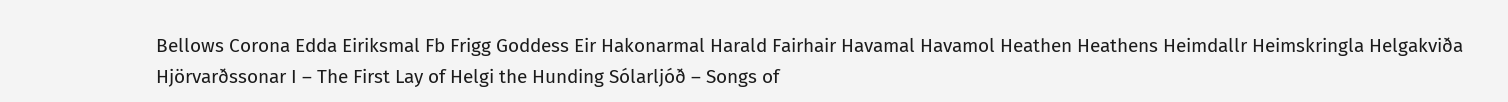Bellows Corona Edda Eiriksmal Fb Frigg Goddess Eir Hakonarmal Harald Fairhair Havamal Havamol Heathen Heathens Heimdallr Heimskringla Helgakviða Hjörvarðssonar I – The First Lay of Helgi the Hunding Sólarljóð – Songs of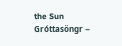the Sun Gróttasöngr –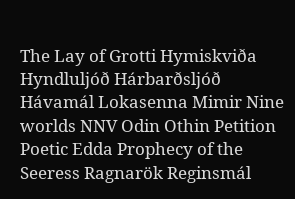The Lay of Grotti Hymiskviða Hyndluljóð Hárbarðsljóð Hávamál Lokasenna Mimir Nine worlds NNV Odin Othin Petition Poetic Edda Prophecy of the Seeress Ragnarök Reginsmál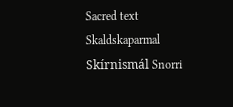Sacred text Skaldskaparmal Skírnismál Snorri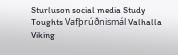Sturluson social media Study Toughts Vafþrúðnismál Valhalla Viking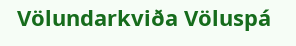Völundarkviða Völuspá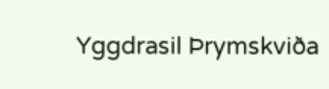Yggdrasil Þrymskviða